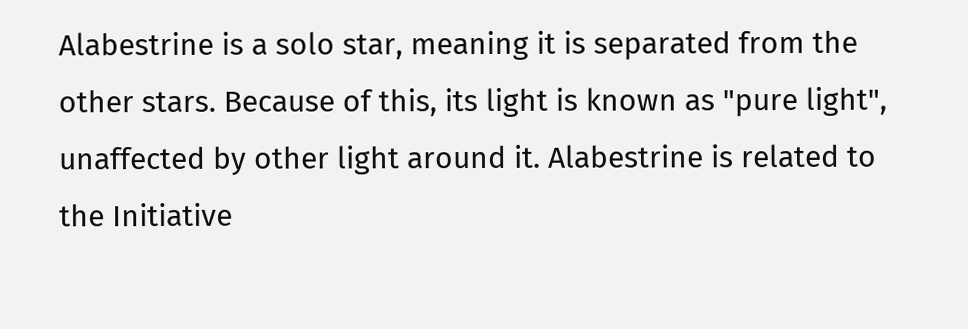Alabestrine is a solo star, meaning it is separated from the other stars. Because of this, its light is known as "pure light", unaffected by other light around it. Alabestrine is related to the Initiative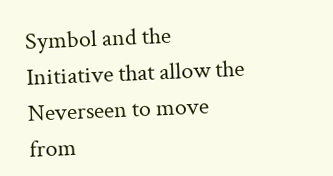Symbol and the Initiative that allow the Neverseen to move from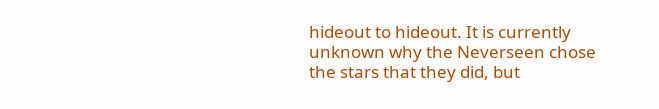hideout to hideout. It is currently unknown why the Neverseen chose the stars that they did, but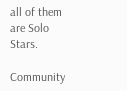all of them are Solo Stars.

Community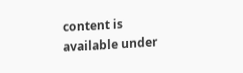content is available under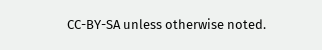CC-BY-SA unless otherwise noted.